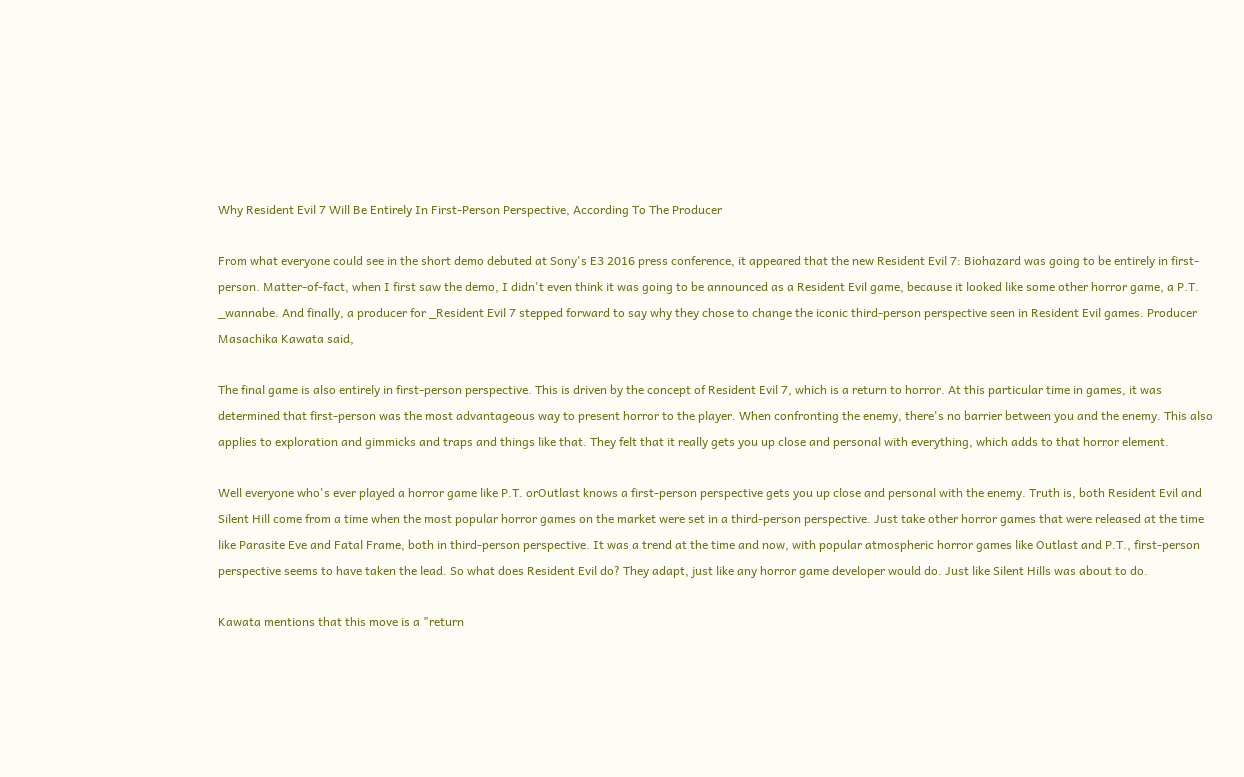Why Resident Evil 7 Will Be Entirely In First-Person Perspective, According To The Producer

From what everyone could see in the short demo debuted at Sony's E3 2016 press conference, it appeared that the new Resident Evil 7: Biohazard was going to be entirely in first-person. Matter-of-fact, when I first saw the demo, I didn't even think it was going to be announced as a Resident Evil game, because it looked like some other horror game, a P.T. _wannabe. And finally, a producer for _Resident Evil 7 stepped forward to say why they chose to change the iconic third-person perspective seen in Resident Evil games. Producer Masachika Kawata said,

The final game is also entirely in first-person perspective. This is driven by the concept of Resident Evil 7, which is a return to horror. At this particular time in games, it was determined that first-person was the most advantageous way to present horror to the player. When confronting the enemy, there's no barrier between you and the enemy. This also applies to exploration and gimmicks and traps and things like that. They felt that it really gets you up close and personal with everything, which adds to that horror element.

Well everyone who's ever played a horror game like P.T. orOutlast knows a first-person perspective gets you up close and personal with the enemy. Truth is, both Resident Evil and Silent Hill come from a time when the most popular horror games on the market were set in a third-person perspective. Just take other horror games that were released at the time like Parasite Eve and Fatal Frame, both in third-person perspective. It was a trend at the time and now, with popular atmospheric horror games like Outlast and P.T., first-person perspective seems to have taken the lead. So what does Resident Evil do? They adapt, just like any horror game developer would do. Just like Silent Hills was about to do.

Kawata mentions that this move is a "return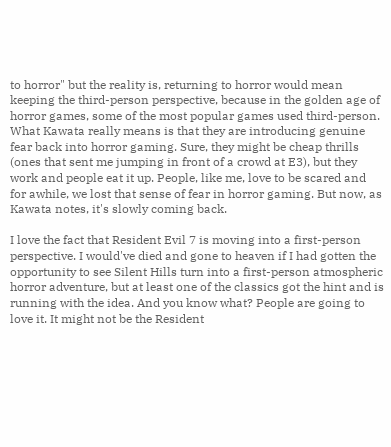to horror" but the reality is, returning to horror would mean keeping the third-person perspective, because in the golden age of horror games, some of the most popular games used third-person. What Kawata really means is that they are introducing genuine fear back into horror gaming. Sure, they might be cheap thrills (ones that sent me jumping in front of a crowd at E3), but they work and people eat it up. People, like me, love to be scared and for awhile, we lost that sense of fear in horror gaming. But now, as Kawata notes, it's slowly coming back.

I love the fact that Resident Evil 7 is moving into a first-person perspective. I would've died and gone to heaven if I had gotten the opportunity to see Silent Hills turn into a first-person atmospheric horror adventure, but at least one of the classics got the hint and is running with the idea. And you know what? People are going to love it. It might not be the Resident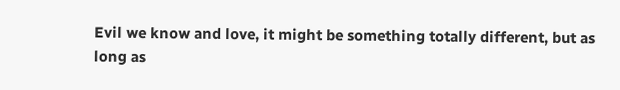Evil we know and love, it might be something totally different, but as long as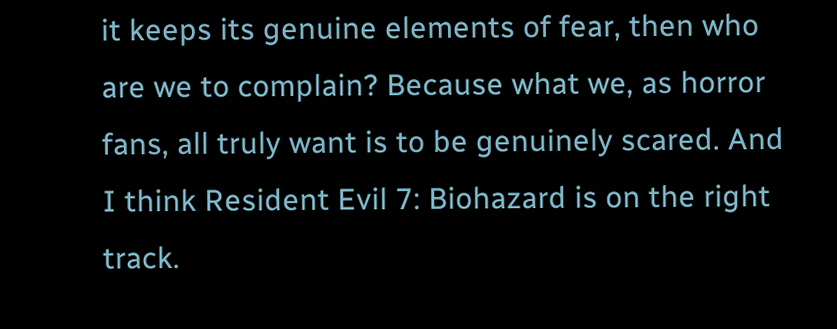it keeps its genuine elements of fear, then who are we to complain? Because what we, as horror fans, all truly want is to be genuinely scared. And I think Resident Evil 7: Biohazard is on the right track.